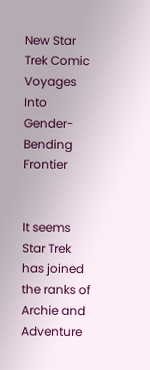New Star Trek Comic Voyages Into Gender-Bending Frontier


It seems Star Trek has joined the ranks of Archie and Adventure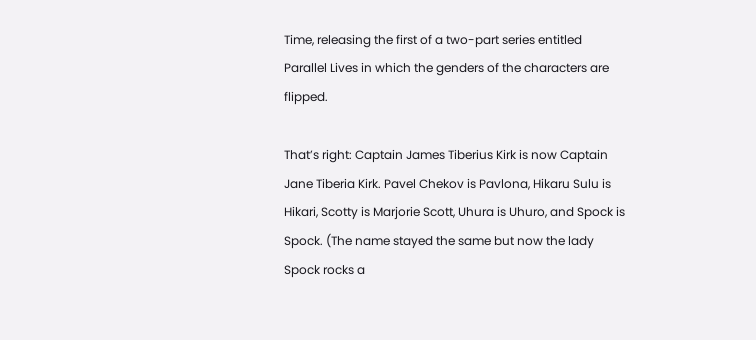Time, releasing the first of a two-part series entitled Parallel Lives in which the genders of the characters are flipped.

That’s right: Captain James Tiberius Kirk is now Captain Jane Tiberia Kirk. Pavel Chekov is Pavlona, Hikaru Sulu is Hikari, Scotty is Marjorie Scott, Uhura is Uhuro, and Spock is Spock. (The name stayed the same but now the lady Spock rocks a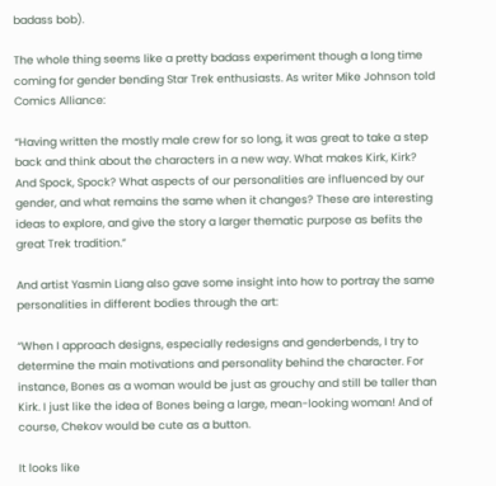badass bob).

The whole thing seems like a pretty badass experiment though a long time coming for gender bending Star Trek enthusiasts. As writer Mike Johnson told Comics Alliance:

“Having written the mostly male crew for so long, it was great to take a step back and think about the characters in a new way. What makes Kirk, Kirk? And Spock, Spock? What aspects of our personalities are influenced by our gender, and what remains the same when it changes? These are interesting ideas to explore, and give the story a larger thematic purpose as befits the great Trek tradition.”

And artist Yasmin Liang also gave some insight into how to portray the same personalities in different bodies through the art:

“When I approach designs, especially redesigns and genderbends, I try to determine the main motivations and personality behind the character. For instance, Bones as a woman would be just as grouchy and still be taller than Kirk. I just like the idea of Bones being a large, mean-looking woman! And of course, Chekov would be cute as a button.

It looks like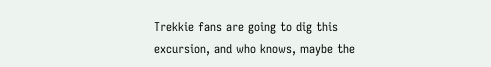Trekkie fans are going to dig this excursion, and who knows, maybe the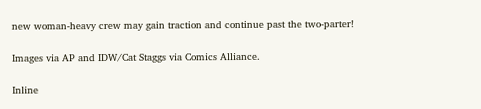new woman-heavy crew may gain traction and continue past the two-parter!

Images via AP and IDW/Cat Staggs via Comics Alliance.

Inline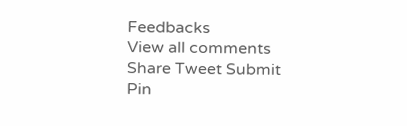Feedbacks
View all comments
Share Tweet Submit Pin